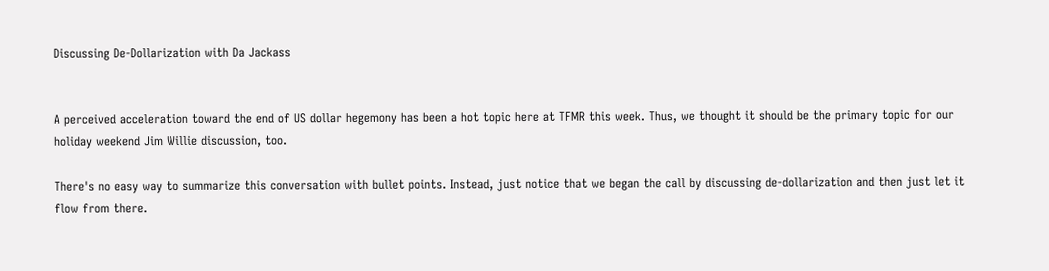Discussing De-Dollarization with Da Jackass


A perceived acceleration toward the end of US dollar hegemony has been a hot topic here at TFMR this week. Thus, we thought it should be the primary topic for our holiday weekend Jim Willie discussion, too.

There's no easy way to summarize this conversation with bullet points. Instead, just notice that we began the call by discussing de-dollarization and then just let it flow from there.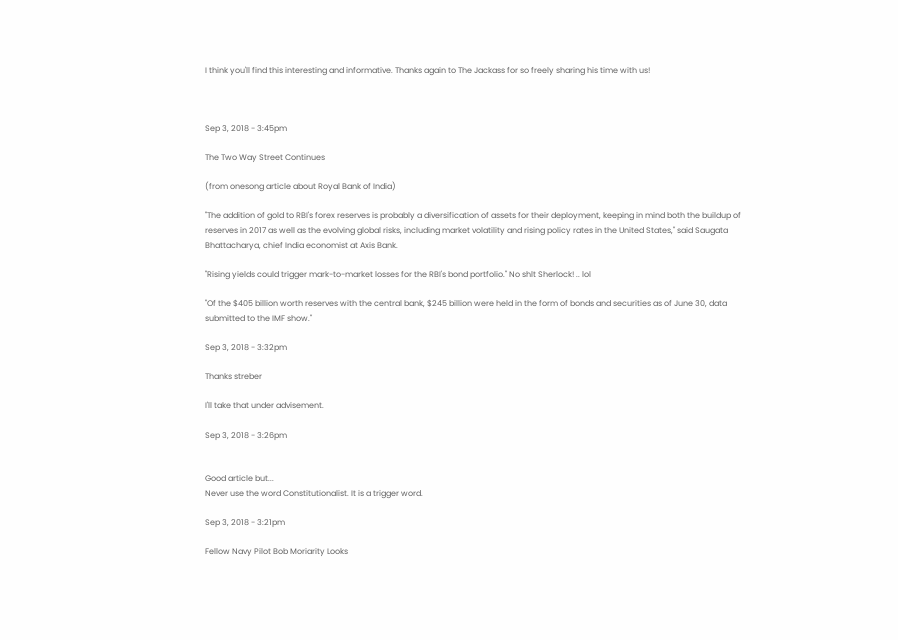I think you'll find this interesting and informative. Thanks again to The Jackass for so freely sharing his time with us!



Sep 3, 2018 - 3:45pm

The Two Way Street Continues

(from onesong article about Royal Bank of India)

"The addition of gold to RBI's forex reserves is probably a diversification of assets for their deployment, keeping in mind both the buildup of reserves in 2017 as well as the evolving global risks, including market volatility and rising policy rates in the United States," said Saugata Bhattacharya, chief India economist at Axis Bank.

"Rising yields could trigger mark-to-market losses for the RBI's bond portfolio." No shlt Sherlock! .. lol

"Of the $405 billion worth reserves with the central bank, $245 billion were held in the form of bonds and securities as of June 30, data submitted to the IMF show."

Sep 3, 2018 - 3:32pm

Thanks streber

I'll take that under advisement.

Sep 3, 2018 - 3:26pm


Good article but...
Never use the word Constitutionalist. It is a trigger word.

Sep 3, 2018 - 3:21pm

Fellow Navy Pilot Bob Moriarity Looks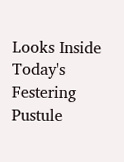Looks Inside Today's Festering Pustule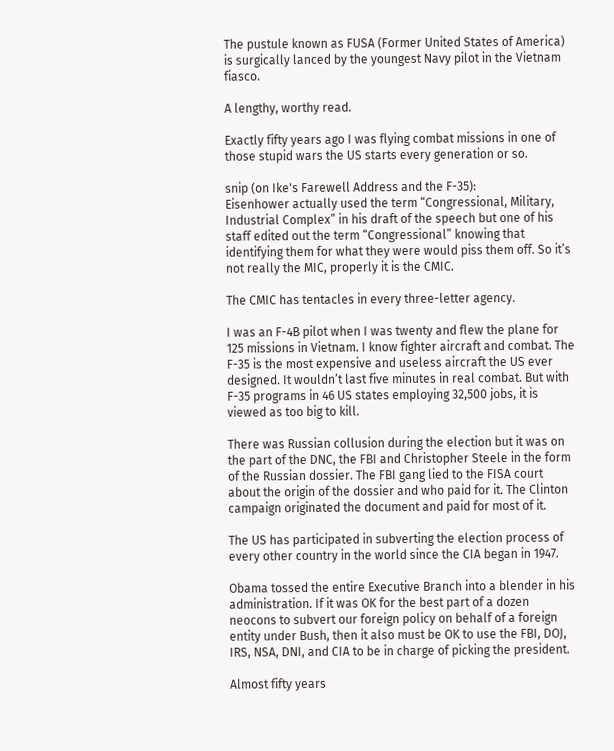The pustule known as FUSA (Former United States of America) is surgically lanced by the youngest Navy pilot in the Vietnam fiasco.

A lengthy, worthy read.

Exactly fifty years ago I was flying combat missions in one of those stupid wars the US starts every generation or so.

snip (on Ike's Farewell Address and the F-35):
Eisenhower actually used the term “Congressional, Military, Industrial Complex” in his draft of the speech but one of his staff edited out the term “Congressional” knowing that identifying them for what they were would piss them off. So it’s not really the MIC, properly it is the CMIC.

The CMIC has tentacles in every three-letter agency.

I was an F-4B pilot when I was twenty and flew the plane for 125 missions in Vietnam. I know fighter aircraft and combat. The F-35 is the most expensive and useless aircraft the US ever designed. It wouldn’t last five minutes in real combat. But with F-35 programs in 46 US states employing 32,500 jobs, it is viewed as too big to kill.

There was Russian collusion during the election but it was on the part of the DNC, the FBI and Christopher Steele in the form of the Russian dossier. The FBI gang lied to the FISA court about the origin of the dossier and who paid for it. The Clinton campaign originated the document and paid for most of it.

The US has participated in subverting the election process of every other country in the world since the CIA began in 1947.

Obama tossed the entire Executive Branch into a blender in his administration. If it was OK for the best part of a dozen neocons to subvert our foreign policy on behalf of a foreign entity under Bush, then it also must be OK to use the FBI, DOJ, IRS, NSA, DNI, and CIA to be in charge of picking the president.

Almost fifty years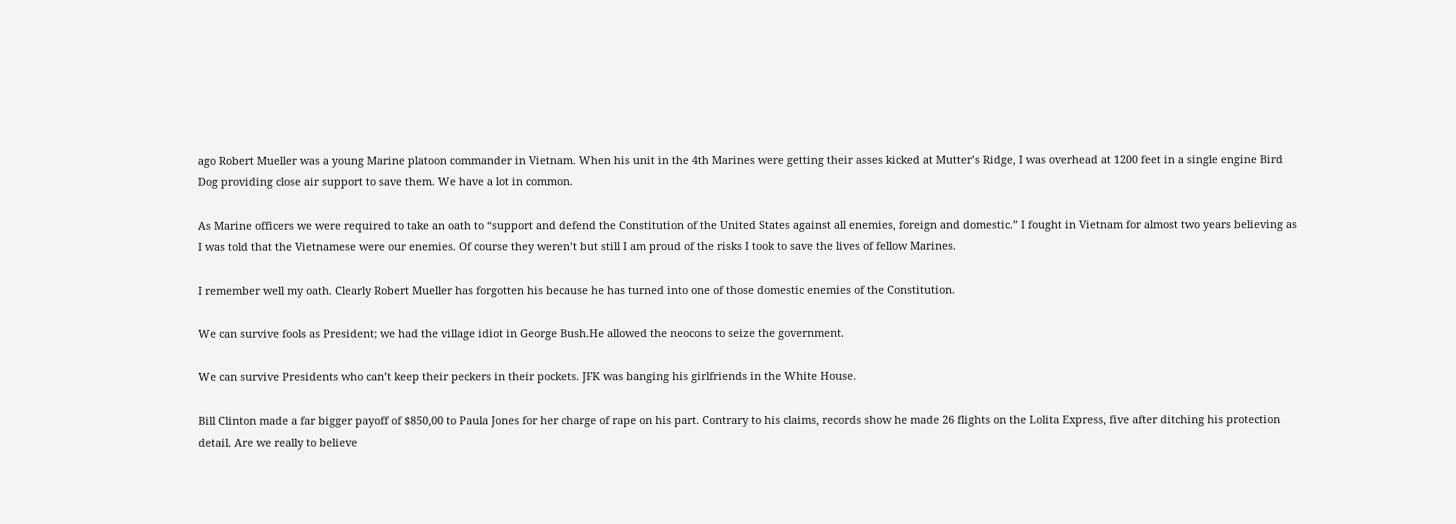ago Robert Mueller was a young Marine platoon commander in Vietnam. When his unit in the 4th Marines were getting their asses kicked at Mutter’s Ridge, I was overhead at 1200 feet in a single engine Bird Dog providing close air support to save them. We have a lot in common.

As Marine officers we were required to take an oath to “support and defend the Constitution of the United States against all enemies, foreign and domestic.” I fought in Vietnam for almost two years believing as I was told that the Vietnamese were our enemies. Of course they weren’t but still I am proud of the risks I took to save the lives of fellow Marines.

I remember well my oath. Clearly Robert Mueller has forgotten his because he has turned into one of those domestic enemies of the Constitution.

We can survive fools as President; we had the village idiot in George Bush.He allowed the neocons to seize the government.

We can survive Presidents who can’t keep their peckers in their pockets. JFK was banging his girlfriends in the White House.

Bill Clinton made a far bigger payoff of $850,00 to Paula Jones for her charge of rape on his part. Contrary to his claims, records show he made 26 flights on the Lolita Express, five after ditching his protection detail. Are we really to believe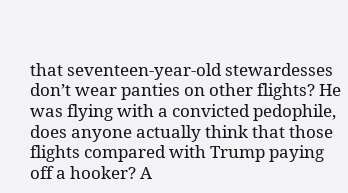that seventeen-year-old stewardesses don’t wear panties on other flights? He was flying with a convicted pedophile, does anyone actually think that those flights compared with Trump paying off a hooker? A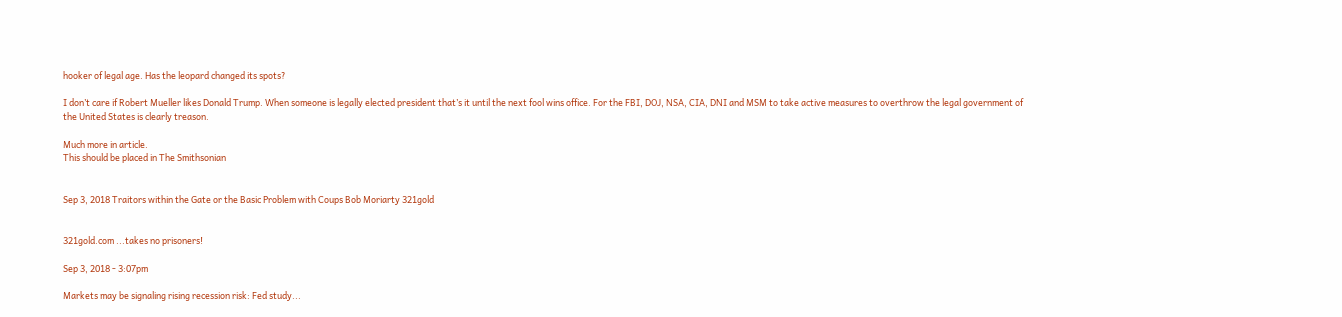hooker of legal age. Has the leopard changed its spots?

I don’t care if Robert Mueller likes Donald Trump. When someone is legally elected president that’s it until the next fool wins office. For the FBI, DOJ, NSA, CIA, DNI and MSM to take active measures to overthrow the legal government of the United States is clearly treason.

Much more in article.
This should be placed in The Smithsonian


Sep 3, 2018 Traitors within the Gate or the Basic Problem with Coups Bob Moriarty 321gold


321gold.com ...takes no prisoners!

Sep 3, 2018 - 3:07pm

Markets may be signaling rising recession risk: Fed study...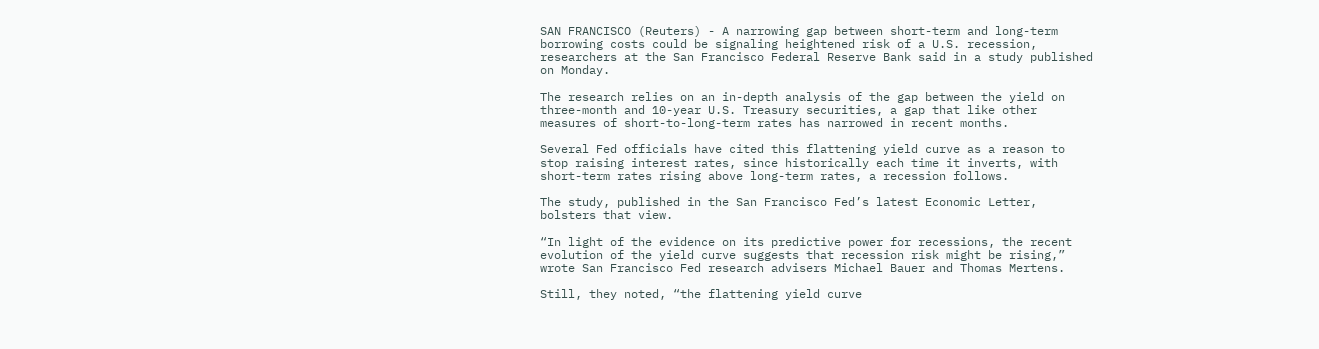SAN FRANCISCO (Reuters) - A narrowing gap between short-term and long-term borrowing costs could be signaling heightened risk of a U.S. recession, researchers at the San Francisco Federal Reserve Bank said in a study published on Monday.

The research relies on an in-depth analysis of the gap between the yield on three-month and 10-year U.S. Treasury securities, a gap that like other measures of short-to-long-term rates has narrowed in recent months.

Several Fed officials have cited this flattening yield curve as a reason to stop raising interest rates, since historically each time it inverts, with short-term rates rising above long-term rates, a recession follows.

The study, published in the San Francisco Fed’s latest Economic Letter, bolsters that view.

“In light of the evidence on its predictive power for recessions, the recent evolution of the yield curve suggests that recession risk might be rising,” wrote San Francisco Fed research advisers Michael Bauer and Thomas Mertens.

Still, they noted, “the flattening yield curve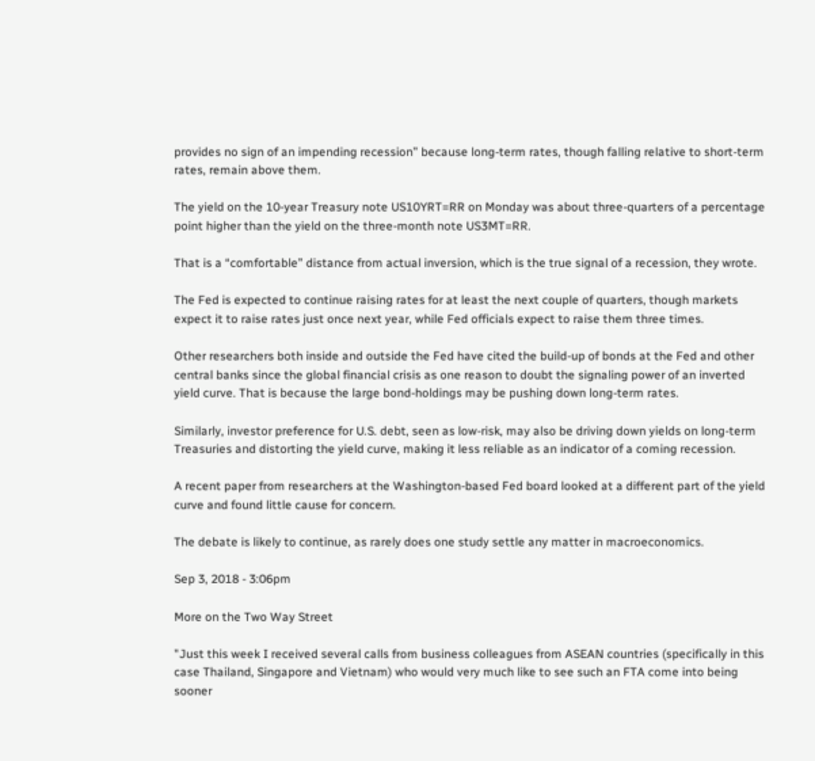provides no sign of an impending recession” because long-term rates, though falling relative to short-term rates, remain above them.

The yield on the 10-year Treasury note US10YRT=RR on Monday was about three-quarters of a percentage point higher than the yield on the three-month note US3MT=RR.

That is a “comfortable” distance from actual inversion, which is the true signal of a recession, they wrote.

The Fed is expected to continue raising rates for at least the next couple of quarters, though markets expect it to raise rates just once next year, while Fed officials expect to raise them three times.

Other researchers both inside and outside the Fed have cited the build-up of bonds at the Fed and other central banks since the global financial crisis as one reason to doubt the signaling power of an inverted yield curve. That is because the large bond-holdings may be pushing down long-term rates.

Similarly, investor preference for U.S. debt, seen as low-risk, may also be driving down yields on long-term Treasuries and distorting the yield curve, making it less reliable as an indicator of a coming recession.

A recent paper from researchers at the Washington-based Fed board looked at a different part of the yield curve and found little cause for concern.

The debate is likely to continue, as rarely does one study settle any matter in macroeconomics.

Sep 3, 2018 - 3:06pm

More on the Two Way Street

"Just this week I received several calls from business colleagues from ASEAN countries (specifically in this case Thailand, Singapore and Vietnam) who would very much like to see such an FTA come into being sooner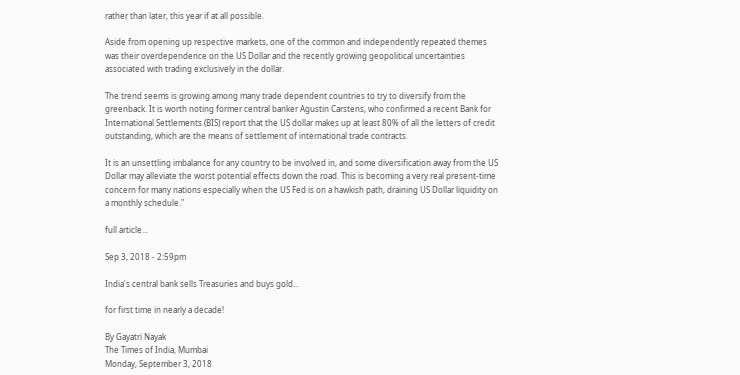rather than later, this year if at all possible.

Aside from opening up respective markets, one of the common and independently repeated themes was their overdependence on the US Dollar and the recently growing geopolitical uncertainties associated with trading exclusively in the dollar.

The trend seems is growing among many trade dependent countries to try to diversify from the greenback. It is worth noting former central banker Agustin Carstens, who confirmed a recent Bank for International Settlements (BIS) report that the US dollar makes up at least 80% of all the letters of credit outstanding, which are the means of settlement of international trade contracts.

It is an unsettling imbalance for any country to be involved in, and some diversification away from the US Dollar may alleviate the worst potential effects down the road. This is becoming a very real present-time concern for many nations especially when the US Fed is on a hawkish path, draining US Dollar liquidity on a monthly schedule."

full article...

Sep 3, 2018 - 2:59pm

India's central bank sells Treasuries and buys gold...

for first time in nearly a decade!

By Gayatri Nayak
The Times of India, Mumbai
Monday, September 3, 2018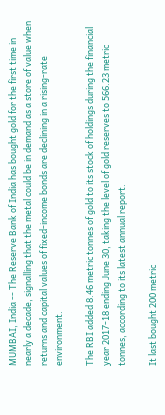MUMBAI, India -- The Reserve Bank of India has bought gold for the first time in nearly a decade, signalling that the metal could be in demand as a store of value when returns and capital values of fixed-income bonds are declining in a rising-rate environment.

The RBI added 8.46 metric tonnes of gold to its stock of holdings during the financial year 2017-18 ending June 30, taking the level of gold reserves to 566.23 metric tonnes, according to its latest annual report.

It last bought 200 metric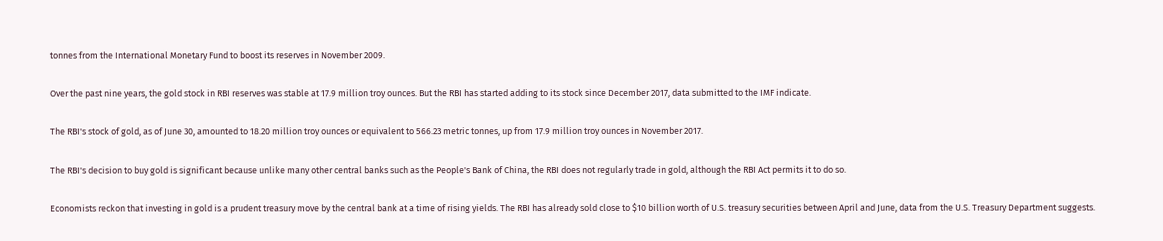tonnes from the International Monetary Fund to boost its reserves in November 2009.

Over the past nine years, the gold stock in RBI reserves was stable at 17.9 million troy ounces. But the RBI has started adding to its stock since December 2017, data submitted to the IMF indicate.

The RBI's stock of gold, as of June 30, amounted to 18.20 million troy ounces or equivalent to 566.23 metric tonnes, up from 17.9 million troy ounces in November 2017.

The RBI's decision to buy gold is significant because unlike many other central banks such as the People's Bank of China, the RBI does not regularly trade in gold, although the RBI Act permits it to do so.

Economists reckon that investing in gold is a prudent treasury move by the central bank at a time of rising yields. The RBI has already sold close to $10 billion worth of U.S. treasury securities between April and June, data from the U.S. Treasury Department suggests.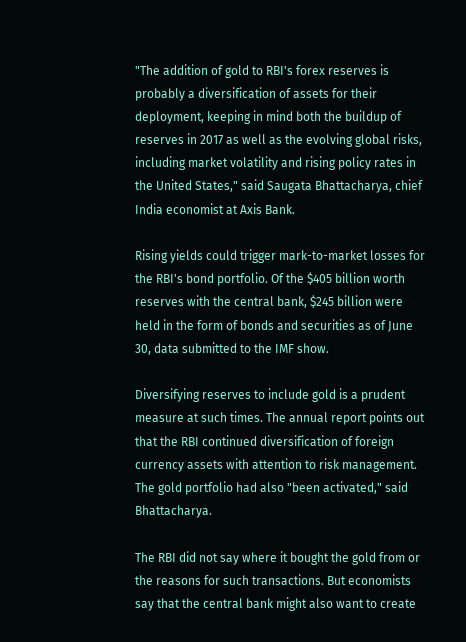"The addition of gold to RBI's forex reserves is probably a diversification of assets for their deployment, keeping in mind both the buildup of reserves in 2017 as well as the evolving global risks, including market volatility and rising policy rates in the United States," said Saugata Bhattacharya, chief India economist at Axis Bank.

Rising yields could trigger mark-to-market losses for the RBI's bond portfolio. Of the $405 billion worth reserves with the central bank, $245 billion were held in the form of bonds and securities as of June 30, data submitted to the IMF show.

Diversifying reserves to include gold is a prudent measure at such times. The annual report points out that the RBI continued diversification of foreign currency assets with attention to risk management. The gold portfolio had also "been activated," said Bhattacharya.

The RBI did not say where it bought the gold from or the reasons for such transactions. But economists say that the central bank might also want to create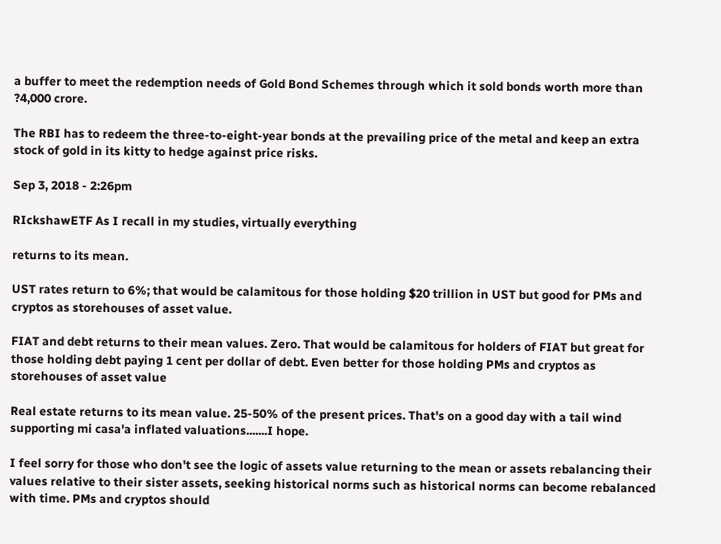a buffer to meet the redemption needs of Gold Bond Schemes through which it sold bonds worth more than ?4,000 crore.

The RBI has to redeem the three-to-eight-year bonds at the prevailing price of the metal and keep an extra stock of gold in its kitty to hedge against price risks.

Sep 3, 2018 - 2:26pm

RIckshawETF As I recall in my studies, virtually everything

returns to its mean.

UST rates return to 6%; that would be calamitous for those holding $20 trillion in UST but good for PMs and cryptos as storehouses of asset value.

FIAT and debt returns to their mean values. Zero. That would be calamitous for holders of FIAT but great for those holding debt paying 1 cent per dollar of debt. Even better for those holding PMs and cryptos as storehouses of asset value

Real estate returns to its mean value. 25-50% of the present prices. That's on a good day with a tail wind supporting mi casa'a inflated valuations.......I hope.

I feel sorry for those who don't see the logic of assets value returning to the mean or assets rebalancing their values relative to their sister assets, seeking historical norms such as historical norms can become rebalanced with time. PMs and cryptos should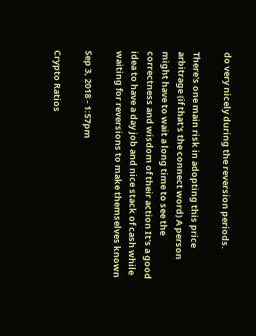do very nicely during the reversion periods.

There's one main risk in adopting this price arbitrage (if that's the connect word) A person might have to wait a long time to see the correctness and wisdom of their action It's a good idea to have a day job and nice stack of cash while waiting for reversions to make themselves known

Sep 3, 2018 - 1:57pm

Crypto Ratios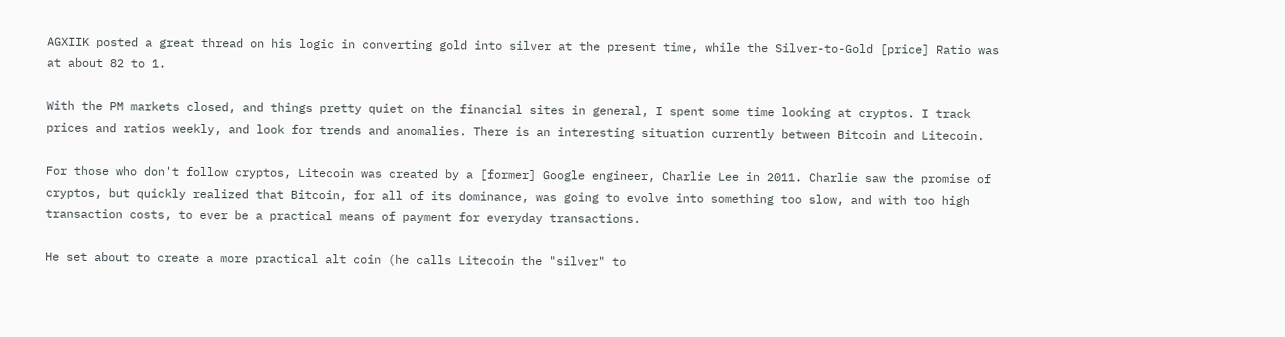AGXIIK posted a great thread on his logic in converting gold into silver at the present time, while the Silver-to-Gold [price] Ratio was at about 82 to 1.

With the PM markets closed, and things pretty quiet on the financial sites in general, I spent some time looking at cryptos. I track prices and ratios weekly, and look for trends and anomalies. There is an interesting situation currently between Bitcoin and Litecoin.

For those who don't follow cryptos, Litecoin was created by a [former] Google engineer, Charlie Lee in 2011. Charlie saw the promise of cryptos, but quickly realized that Bitcoin, for all of its dominance, was going to evolve into something too slow, and with too high transaction costs, to ever be a practical means of payment for everyday transactions.

He set about to create a more practical alt coin (he calls Litecoin the "silver" to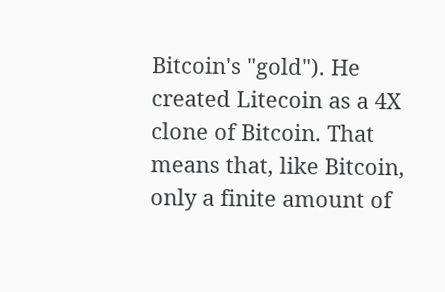Bitcoin's "gold"). He created Litecoin as a 4X clone of Bitcoin. That means that, like Bitcoin, only a finite amount of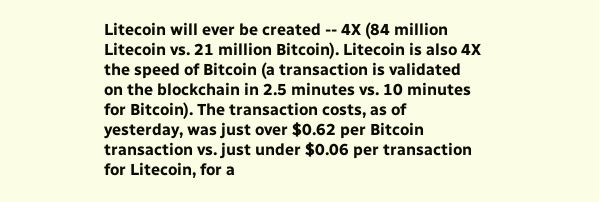Litecoin will ever be created -- 4X (84 million Litecoin vs. 21 million Bitcoin). Litecoin is also 4X the speed of Bitcoin (a transaction is validated on the blockchain in 2.5 minutes vs. 10 minutes for Bitcoin). The transaction costs, as of yesterday, was just over $0.62 per Bitcoin transaction vs. just under $0.06 per transaction for Litecoin, for a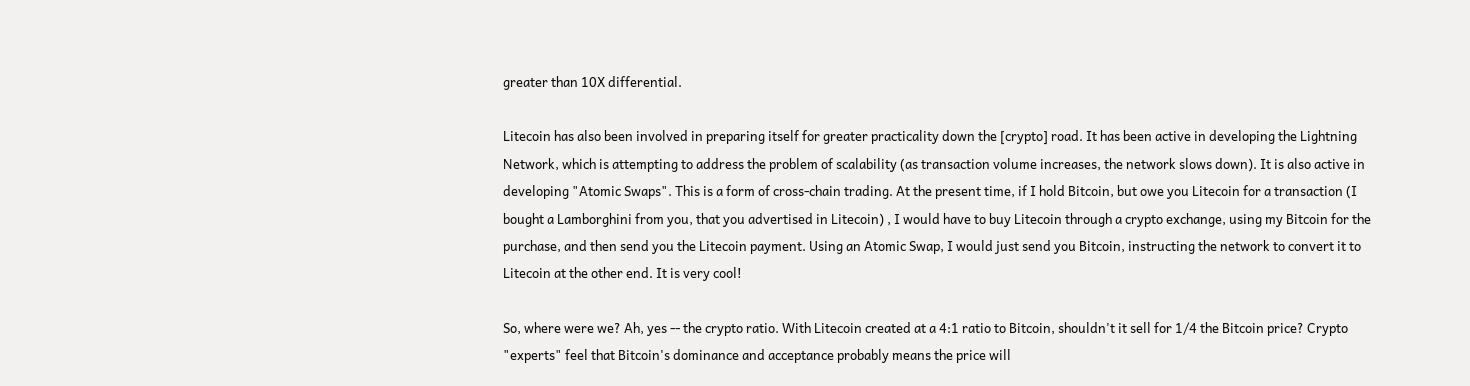greater than 10X differential.

Litecoin has also been involved in preparing itself for greater practicality down the [crypto] road. It has been active in developing the Lightning Network, which is attempting to address the problem of scalability (as transaction volume increases, the network slows down). It is also active in developing "Atomic Swaps". This is a form of cross-chain trading. At the present time, if I hold Bitcoin, but owe you Litecoin for a transaction (I bought a Lamborghini from you, that you advertised in Litecoin) , I would have to buy Litecoin through a crypto exchange, using my Bitcoin for the purchase, and then send you the Litecoin payment. Using an Atomic Swap, I would just send you Bitcoin, instructing the network to convert it to Litecoin at the other end. It is very cool!

So, where were we? Ah, yes -- the crypto ratio. With Litecoin created at a 4:1 ratio to Bitcoin, shouldn't it sell for 1/4 the Bitcoin price? Crypto "experts" feel that Bitcoin's dominance and acceptance probably means the price will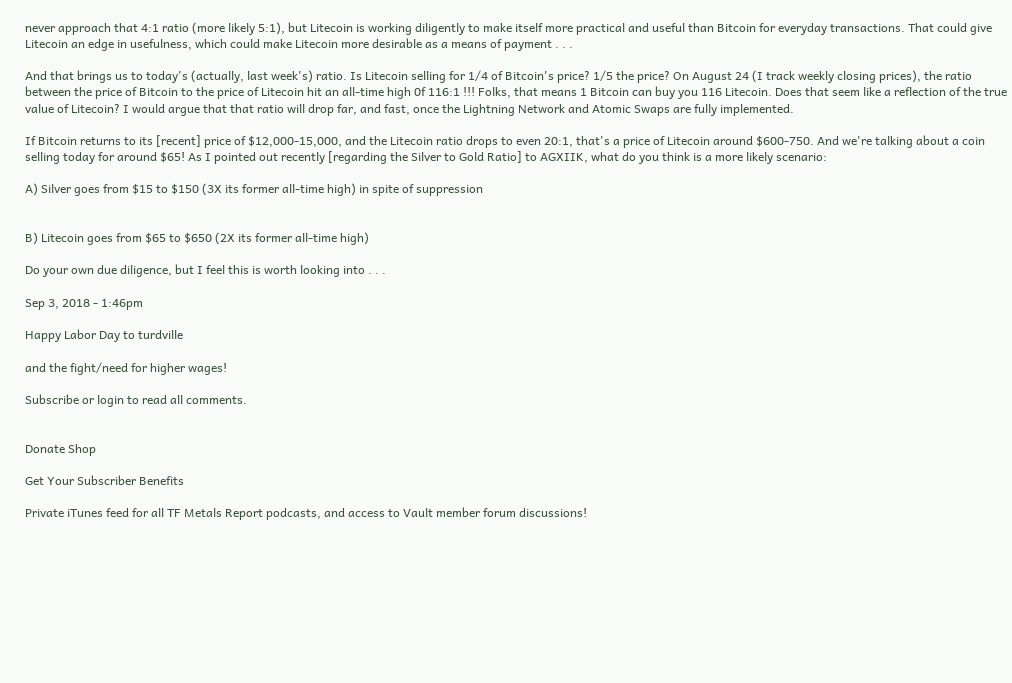never approach that 4:1 ratio (more likely 5:1), but Litecoin is working diligently to make itself more practical and useful than Bitcoin for everyday transactions. That could give Litecoin an edge in usefulness, which could make Litecoin more desirable as a means of payment . . .

And that brings us to today's (actually, last week's) ratio. Is Litecoin selling for 1/4 of Bitcoin's price? 1/5 the price? On August 24 (I track weekly closing prices), the ratio between the price of Bitcoin to the price of Litecoin hit an all-time high 0f 116:1 !!! Folks, that means 1 Bitcoin can buy you 116 Litecoin. Does that seem like a reflection of the true value of Litecoin? I would argue that that ratio will drop far, and fast, once the Lightning Network and Atomic Swaps are fully implemented.

If Bitcoin returns to its [recent] price of $12,000-15,000, and the Litecoin ratio drops to even 20:1, that's a price of Litecoin around $600-750. And we're talking about a coin selling today for around $65! As I pointed out recently [regarding the Silver to Gold Ratio] to AGXIIK, what do you think is a more likely scenario:

A) Silver goes from $15 to $150 (3X its former all-time high) in spite of suppression


B) Litecoin goes from $65 to $650 (2X its former all-time high)

Do your own due diligence, but I feel this is worth looking into . . .

Sep 3, 2018 - 1:46pm

Happy Labor Day to turdville

and the fight/need for higher wages!

Subscribe or login to read all comments.


Donate Shop

Get Your Subscriber Benefits

Private iTunes feed for all TF Metals Report podcasts, and access to Vault member forum discussions!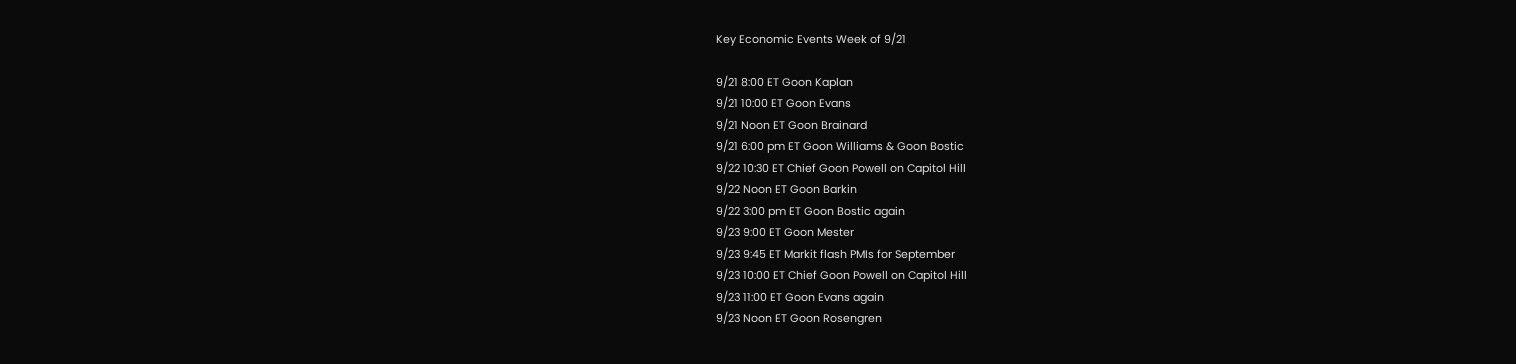Key Economic Events Week of 9/21

9/21 8:00 ET Goon Kaplan
9/21 10:00 ET Goon Evans
9/21 Noon ET Goon Brainard
9/21 6:00 pm ET Goon Williams & Goon Bostic
9/22 10:30 ET Chief Goon Powell on Capitol Hill
9/22 Noon ET Goon Barkin
9/22 3:00 pm ET Goon Bostic again
9/23 9:00 ET Goon Mester
9/23 9:45 ET Markit flash PMIs for September
9/23 10:00 ET Chief Goon Powell on Capitol Hill
9/23 11:00 ET Goon Evans again
9/23 Noon ET Goon Rosengren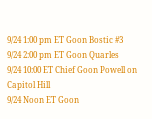9/24 1:00 pm ET Goon Bostic #3
9/24 2:00 pm ET Goon Quarles
9/24 10:00 ET Chief Goon Powell on Capitol Hill
9/24 Noon ET Goon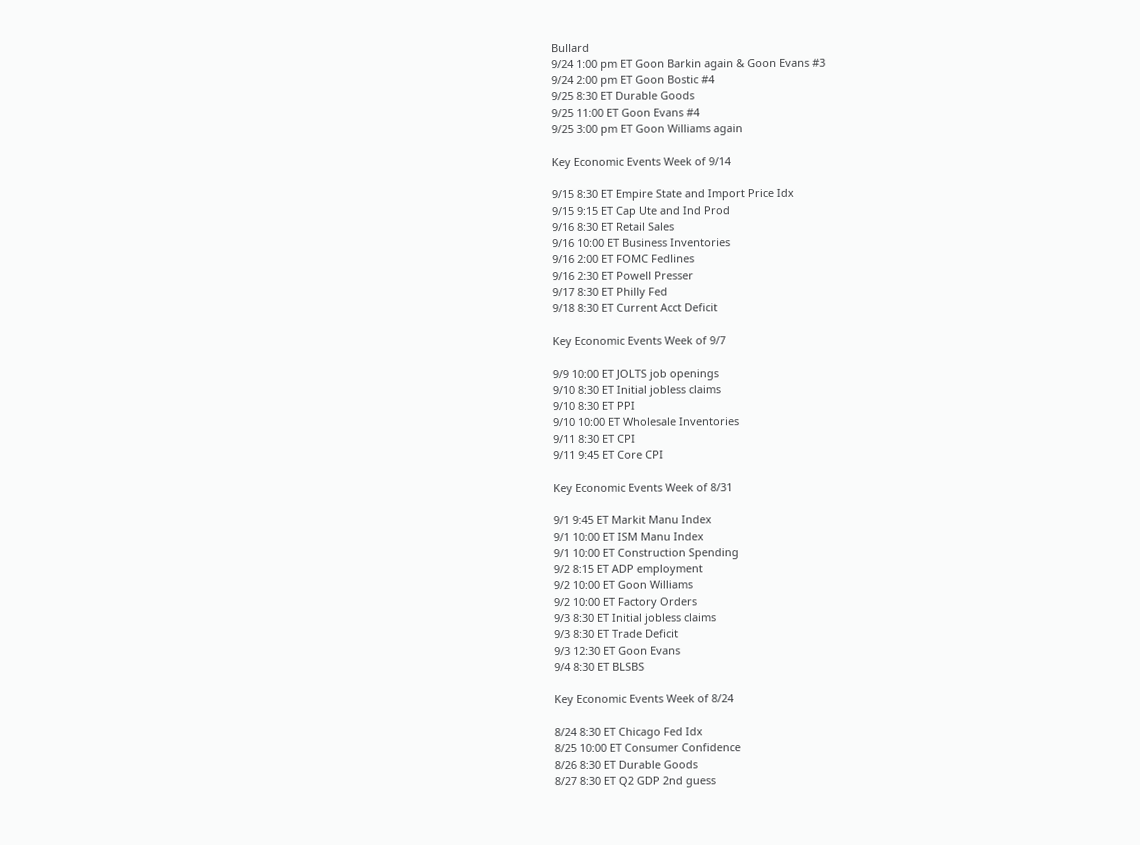Bullard
9/24 1:00 pm ET Goon Barkin again & Goon Evans #3
9/24 2:00 pm ET Goon Bostic #4
9/25 8:30 ET Durable Goods
9/25 11:00 ET Goon Evans #4
9/25 3:00 pm ET Goon Williams again

Key Economic Events Week of 9/14

9/15 8:30 ET Empire State and Import Price Idx
9/15 9:15 ET Cap Ute and Ind Prod
9/16 8:30 ET Retail Sales
9/16 10:00 ET Business Inventories
9/16 2:00 ET FOMC Fedlines
9/16 2:30 ET Powell Presser
9/17 8:30 ET Philly Fed
9/18 8:30 ET Current Acct Deficit

Key Economic Events Week of 9/7

9/9 10:00 ET JOLTS job openings
9/10 8:30 ET Initial jobless claims
9/10 8:30 ET PPI
9/10 10:00 ET Wholesale Inventories
9/11 8:30 ET CPI
9/11 9:45 ET Core CPI

Key Economic Events Week of 8/31

9/1 9:45 ET Markit Manu Index
9/1 10:00 ET ISM Manu Index
9/1 10:00 ET Construction Spending
9/2 8:15 ET ADP employment
9/2 10:00 ET Goon Williams
9/2 10:00 ET Factory Orders
9/3 8:30 ET Initial jobless claims
9/3 8:30 ET Trade Deficit
9/3 12:30 ET Goon Evans
9/4 8:30 ET BLSBS

Key Economic Events Week of 8/24

8/24 8:30 ET Chicago Fed Idx
8/25 10:00 ET Consumer Confidence
8/26 8:30 ET Durable Goods
8/27 8:30 ET Q2 GDP 2nd guess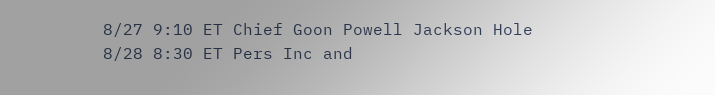8/27 9:10 ET Chief Goon Powell Jackson Hole
8/28 8:30 ET Pers Inc and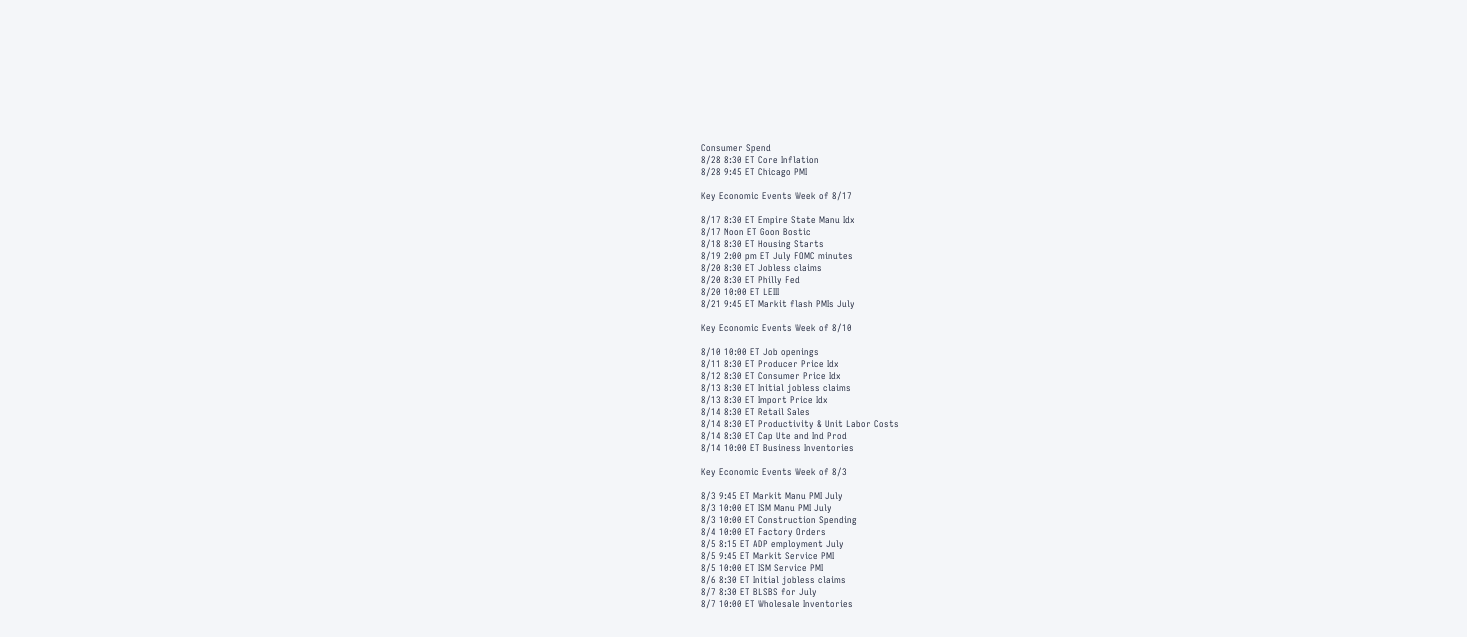Consumer Spend
8/28 8:30 ET Core Inflation
8/28 9:45 ET Chicago PMI

Key Economic Events Week of 8/17

8/17 8:30 ET Empire State Manu Idx
8/17 Noon ET Goon Bostic
8/18 8:30 ET Housing Starts
8/19 2:00 pm ET July FOMC minutes
8/20 8:30 ET Jobless claims
8/20 8:30 ET Philly Fed
8/20 10:00 ET LEIII
8/21 9:45 ET Markit flash PMIs July

Key Economic Events Week of 8/10

8/10 10:00 ET Job openings
8/11 8:30 ET Producer Price Idx
8/12 8:30 ET Consumer Price Idx
8/13 8:30 ET Initial jobless claims
8/13 8:30 ET Import Price Idx
8/14 8:30 ET Retail Sales
8/14 8:30 ET Productivity & Unit Labor Costs
8/14 8:30 ET Cap Ute and Ind Prod
8/14 10:00 ET Business Inventories

Key Economic Events Week of 8/3

8/3 9:45 ET Markit Manu PMI July
8/3 10:00 ET ISM Manu PMI July
8/3 10:00 ET Construction Spending
8/4 10:00 ET Factory Orders
8/5 8:15 ET ADP employment July
8/5 9:45 ET Markit Service PMI
8/5 10:00 ET ISM Service PMI
8/6 8:30 ET Initial jobless claims
8/7 8:30 ET BLSBS for July
8/7 10:00 ET Wholesale Inventories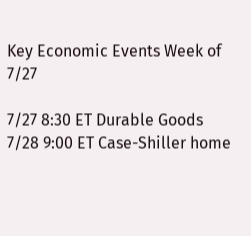Key Economic Events Week of 7/27

7/27 8:30 ET Durable Goods
7/28 9:00 ET Case-Shiller home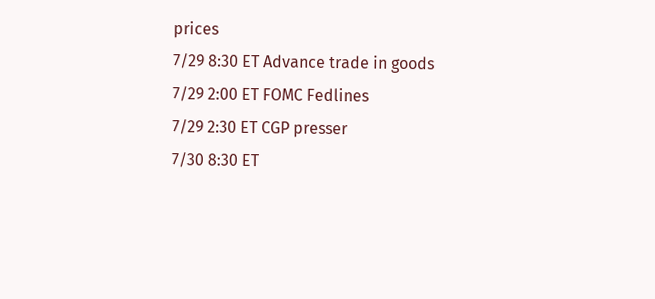prices
7/29 8:30 ET Advance trade in goods
7/29 2:00 ET FOMC Fedlines
7/29 2:30 ET CGP presser
7/30 8:30 ET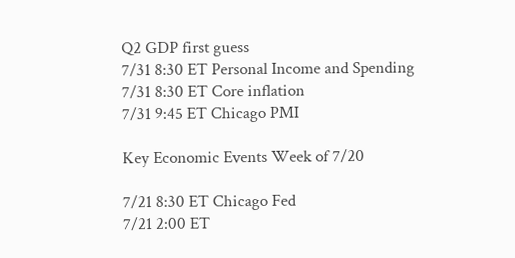Q2 GDP first guess
7/31 8:30 ET Personal Income and Spending
7/31 8:30 ET Core inflation
7/31 9:45 ET Chicago PMI

Key Economic Events Week of 7/20

7/21 8:30 ET Chicago Fed
7/21 2:00 ET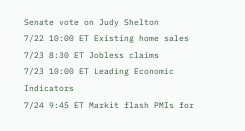Senate vote on Judy Shelton
7/22 10:00 ET Existing home sales
7/23 8:30 ET Jobless claims
7/23 10:00 ET Leading Economic Indicators
7/24 9:45 ET Markit flash PMIs for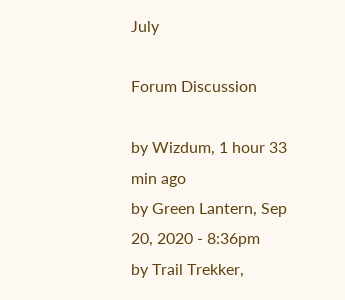July

Forum Discussion

by Wizdum, 1 hour 33 min ago
by Green Lantern, Sep 20, 2020 - 8:36pm
by Trail Trekker,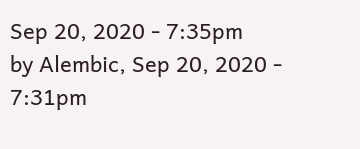Sep 20, 2020 - 7:35pm
by Alembic, Sep 20, 2020 - 7:31pm